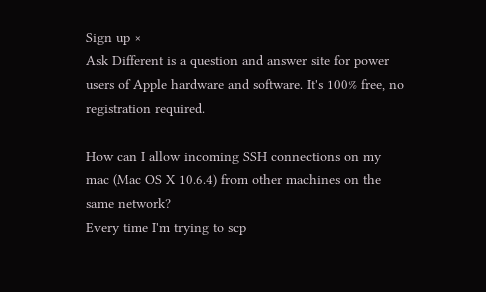Sign up ×
Ask Different is a question and answer site for power users of Apple hardware and software. It's 100% free, no registration required.

How can I allow incoming SSH connections on my mac (Mac OS X 10.6.4) from other machines on the same network?
Every time I'm trying to scp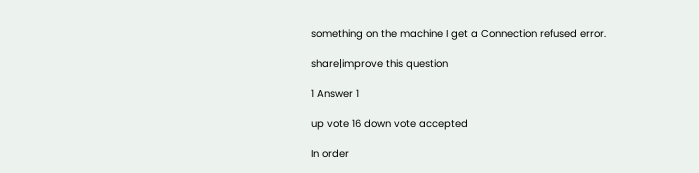something on the machine I get a Connection refused error.

share|improve this question

1 Answer 1

up vote 16 down vote accepted

In order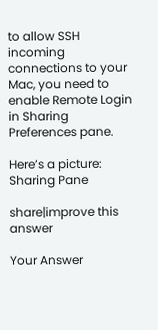to allow SSH incoming connections to your Mac, you need to enable Remote Login in Sharing Preferences pane.

Here’s a picture: Sharing Pane

share|improve this answer

Your Answer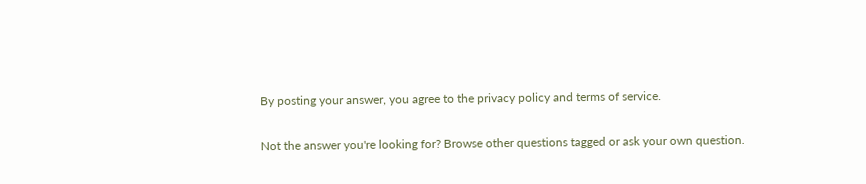By posting your answer, you agree to the privacy policy and terms of service.

Not the answer you're looking for? Browse other questions tagged or ask your own question.